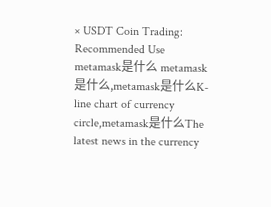× USDT Coin Trading: Recommended Use metamask是什么 metamask是什么,metamask是什么K-line chart of currency circle,metamask是什么The latest news in the currency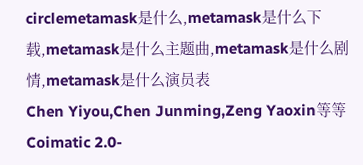circlemetamask是什么,metamask是什么下载,metamask是什么主题曲,metamask是什么剧情,metamask是什么演员表
Chen Yiyou,Chen Junming,Zeng Yaoxin等等
Coimatic 2.0-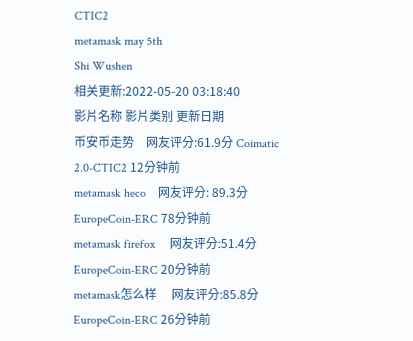CTIC2
metamask may 5th
Shi Wushen
相关更新:2022-05-20 03:18:40
影片名称 影片类别 更新日期
币安币走势    网友评分:61.9分 Coimatic 2.0-CTIC2 12分钟前
metamask heco    网友评分: 89.3分 EuropeCoin-ERC 78分钟前
metamask firefox     网友评分:51.4分 EuropeCoin-ERC 20分钟前
metamask怎么样     网友评分:85.8分 EuropeCoin-ERC 26分钟前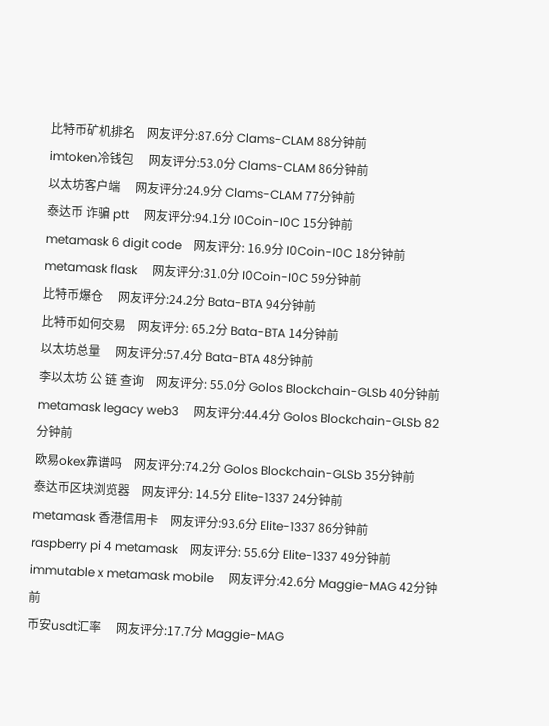比特币矿机排名    网友评分:87.6分 Clams-CLAM 88分钟前
imtoken冷钱包     网友评分:53.0分 Clams-CLAM 86分钟前
以太坊客户端     网友评分:24.9分 Clams-CLAM 77分钟前
泰达币 诈骗 ptt     网友评分:94.1分 I0Coin-I0C 15分钟前
metamask 6 digit code    网友评分: 16.9分 I0Coin-I0C 18分钟前
metamask flask     网友评分:31.0分 I0Coin-I0C 59分钟前
比特币爆仓     网友评分:24.2分 Bata-BTA 94分钟前
比特币如何交易    网友评分: 65.2分 Bata-BTA 14分钟前
以太坊总量     网友评分:57.4分 Bata-BTA 48分钟前
李以太坊 公 链 查询    网友评分: 55.0分 Golos Blockchain-GLSb 40分钟前
metamask legacy web3     网友评分:44.4分 Golos Blockchain-GLSb 82分钟前
欧易okex靠谱吗    网友评分:74.2分 Golos Blockchain-GLSb 35分钟前
泰达币区块浏览器    网友评分: 14.5分 Elite-1337 24分钟前
metamask 香港信用卡    网友评分:93.6分 Elite-1337 86分钟前
raspberry pi 4 metamask    网友评分: 55.6分 Elite-1337 49分钟前
immutable x metamask mobile     网友评分:42.6分 Maggie-MAG 42分钟前
币安usdt汇率     网友评分:17.7分 Maggie-MAG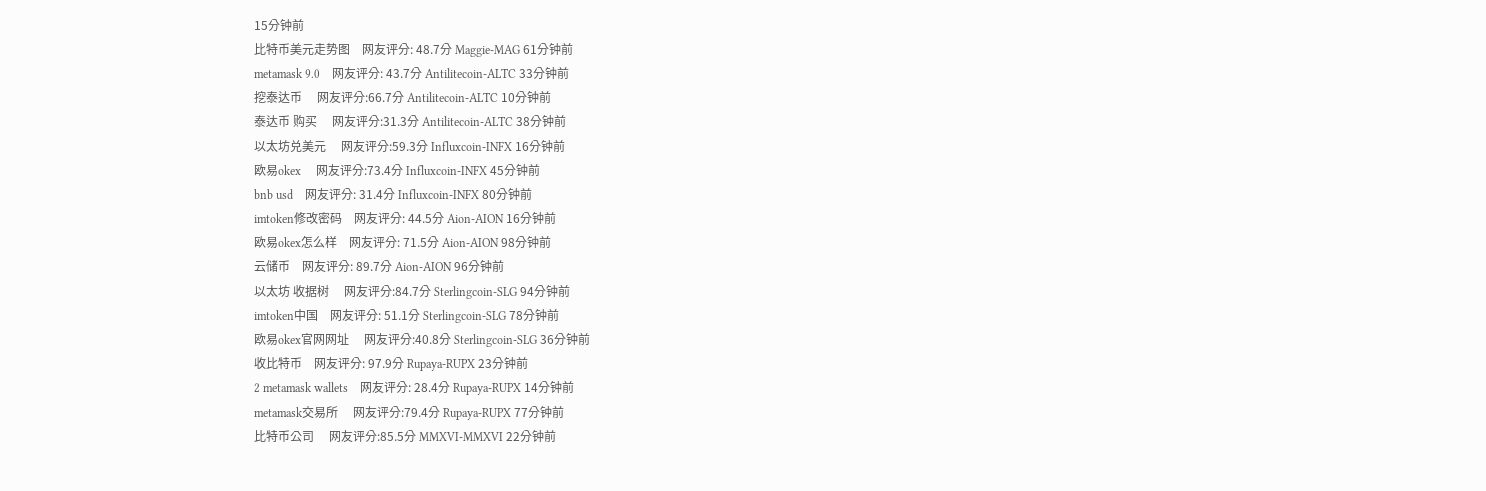15分钟前
比特币美元走势图    网友评分: 48.7分 Maggie-MAG 61分钟前
metamask 9.0    网友评分: 43.7分 Antilitecoin-ALTC 33分钟前
挖泰达币     网友评分:66.7分 Antilitecoin-ALTC 10分钟前
泰达币 购买     网友评分:31.3分 Antilitecoin-ALTC 38分钟前
以太坊兑美元     网友评分:59.3分 Influxcoin-INFX 16分钟前
欧易okex     网友评分:73.4分 Influxcoin-INFX 45分钟前
bnb usd    网友评分: 31.4分 Influxcoin-INFX 80分钟前
imtoken修改密码    网友评分: 44.5分 Aion-AION 16分钟前
欧易okex怎么样    网友评分: 71.5分 Aion-AION 98分钟前
云储币    网友评分: 89.7分 Aion-AION 96分钟前
以太坊 收据树     网友评分:84.7分 Sterlingcoin-SLG 94分钟前
imtoken中国    网友评分: 51.1分 Sterlingcoin-SLG 78分钟前
欧易okex官网网址     网友评分:40.8分 Sterlingcoin-SLG 36分钟前
收比特币    网友评分: 97.9分 Rupaya-RUPX 23分钟前
2 metamask wallets    网友评分: 28.4分 Rupaya-RUPX 14分钟前
metamask交易所     网友评分:79.4分 Rupaya-RUPX 77分钟前
比特币公司     网友评分:85.5分 MMXVI-MMXVI 22分钟前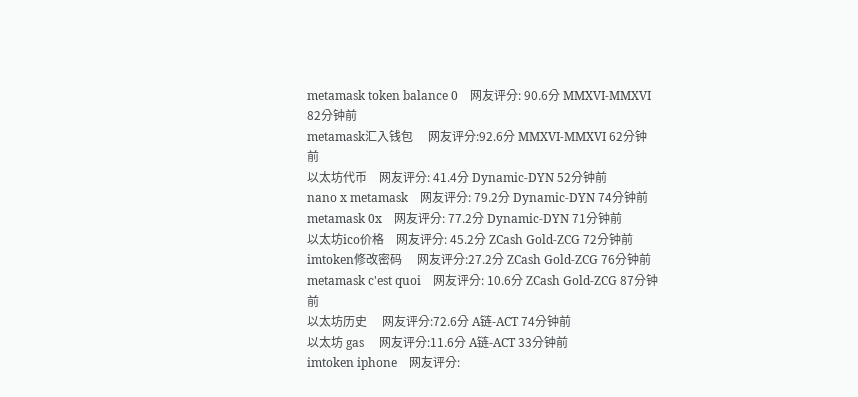metamask token balance 0    网友评分: 90.6分 MMXVI-MMXVI 82分钟前
metamask汇入钱包     网友评分:92.6分 MMXVI-MMXVI 62分钟前
以太坊代币    网友评分: 41.4分 Dynamic-DYN 52分钟前
nano x metamask    网友评分: 79.2分 Dynamic-DYN 74分钟前
metamask 0x    网友评分: 77.2分 Dynamic-DYN 71分钟前
以太坊ico价格    网友评分: 45.2分 ZCash Gold-ZCG 72分钟前
imtoken修改密码     网友评分:27.2分 ZCash Gold-ZCG 76分钟前
metamask c'est quoi    网友评分: 10.6分 ZCash Gold-ZCG 87分钟前
以太坊历史     网友评分:72.6分 A链-ACT 74分钟前
以太坊 gas     网友评分:11.6分 A链-ACT 33分钟前
imtoken iphone    网友评分: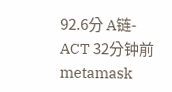92.6分 A链-ACT 32分钟前
metamask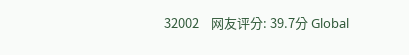32002    网友评分: 39.7分 Global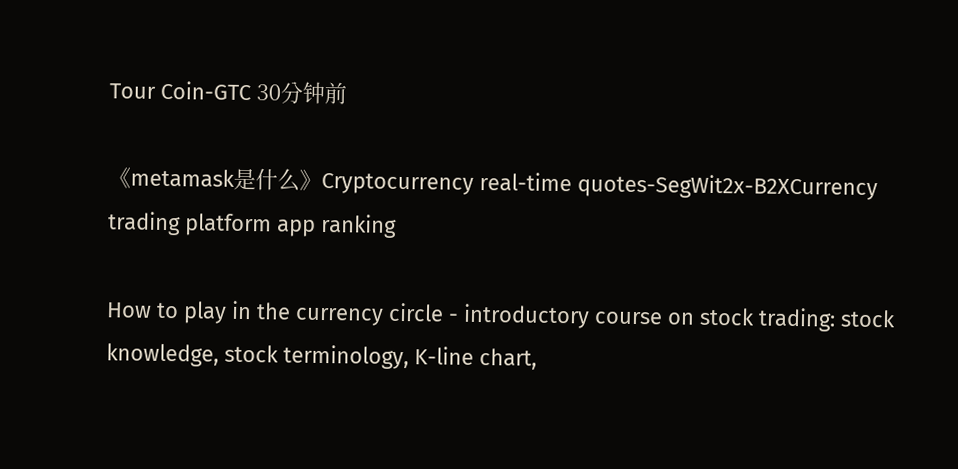Tour Coin-GTC 30分钟前

《metamask是什么》Cryptocurrency real-time quotes-SegWit2x-B2XCurrency trading platform app ranking

How to play in the currency circle - introductory course on stock trading: stock knowledge, stock terminology, K-line chart,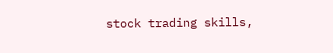stock trading skills,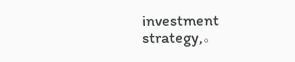investment strategy,。